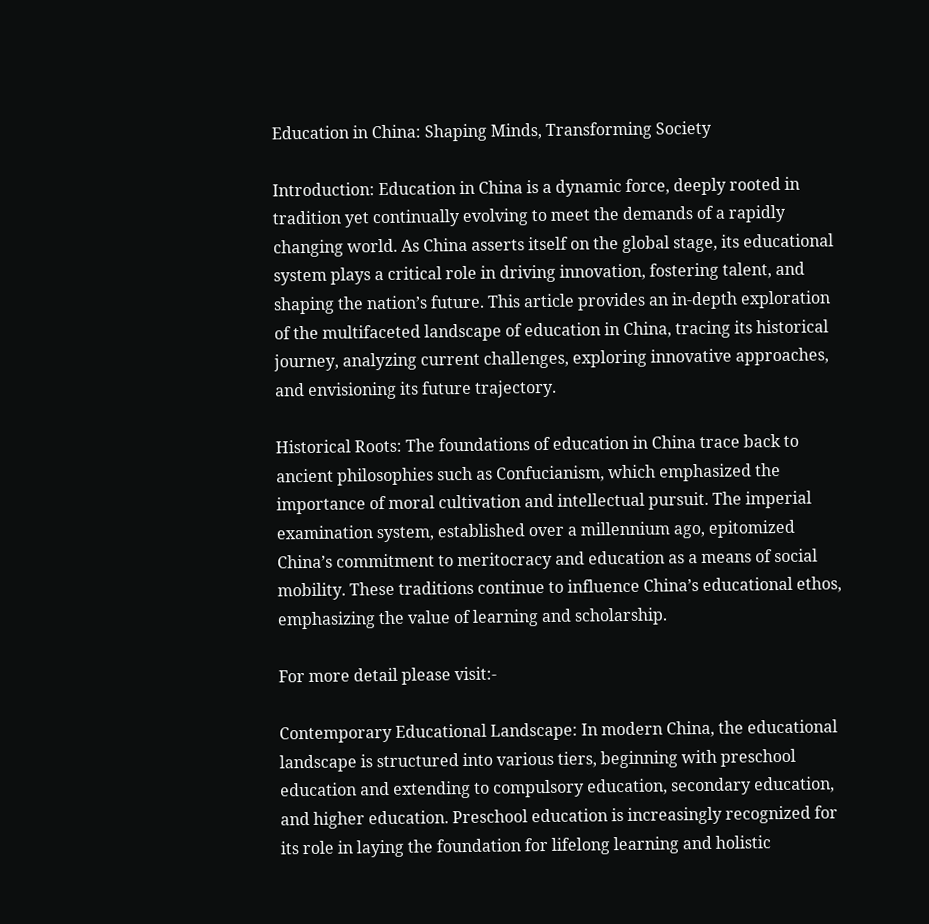Education in China: Shaping Minds, Transforming Society

Introduction: Education in China is a dynamic force, deeply rooted in tradition yet continually evolving to meet the demands of a rapidly changing world. As China asserts itself on the global stage, its educational system plays a critical role in driving innovation, fostering talent, and shaping the nation’s future. This article provides an in-depth exploration of the multifaceted landscape of education in China, tracing its historical journey, analyzing current challenges, exploring innovative approaches, and envisioning its future trajectory.

Historical Roots: The foundations of education in China trace back to ancient philosophies such as Confucianism, which emphasized the importance of moral cultivation and intellectual pursuit. The imperial examination system, established over a millennium ago, epitomized China’s commitment to meritocracy and education as a means of social mobility. These traditions continue to influence China’s educational ethos, emphasizing the value of learning and scholarship.

For more detail please visit:-

Contemporary Educational Landscape: In modern China, the educational landscape is structured into various tiers, beginning with preschool education and extending to compulsory education, secondary education, and higher education. Preschool education is increasingly recognized for its role in laying the foundation for lifelong learning and holistic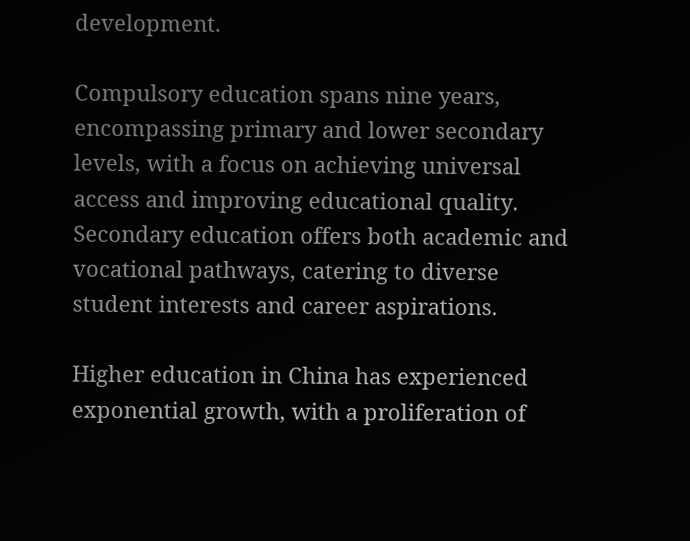development.

Compulsory education spans nine years, encompassing primary and lower secondary levels, with a focus on achieving universal access and improving educational quality. Secondary education offers both academic and vocational pathways, catering to diverse student interests and career aspirations.

Higher education in China has experienced exponential growth, with a proliferation of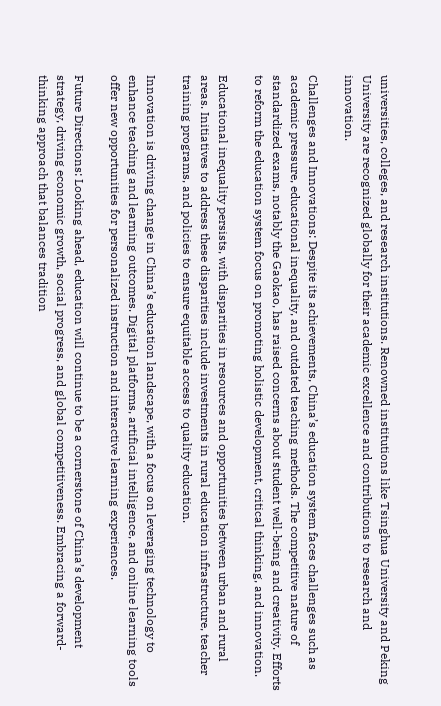universities, colleges, and research institutions. Renowned institutions like Tsinghua University and Peking University are recognized globally for their academic excellence and contributions to research and innovation.

Challenges and Innovations: Despite its achievements, China’s education system faces challenges such as academic pressure, educational inequality, and outdated teaching methods. The competitive nature of standardized exams, notably the Gaokao, has raised concerns about student well-being and creativity. Efforts to reform the education system focus on promoting holistic development, critical thinking, and innovation.

Educational inequality persists, with disparities in resources and opportunities between urban and rural areas. Initiatives to address these disparities include investments in rural education infrastructure, teacher training programs, and policies to ensure equitable access to quality education.

Innovation is driving change in China’s education landscape, with a focus on leveraging technology to enhance teaching and learning outcomes. Digital platforms, artificial intelligence, and online learning tools offer new opportunities for personalized instruction and interactive learning experiences.

Future Directions: Looking ahead, education will continue to be a cornerstone of China’s development strategy, driving economic growth, social progress, and global competitiveness. Embracing a forward-thinking approach that balances tradition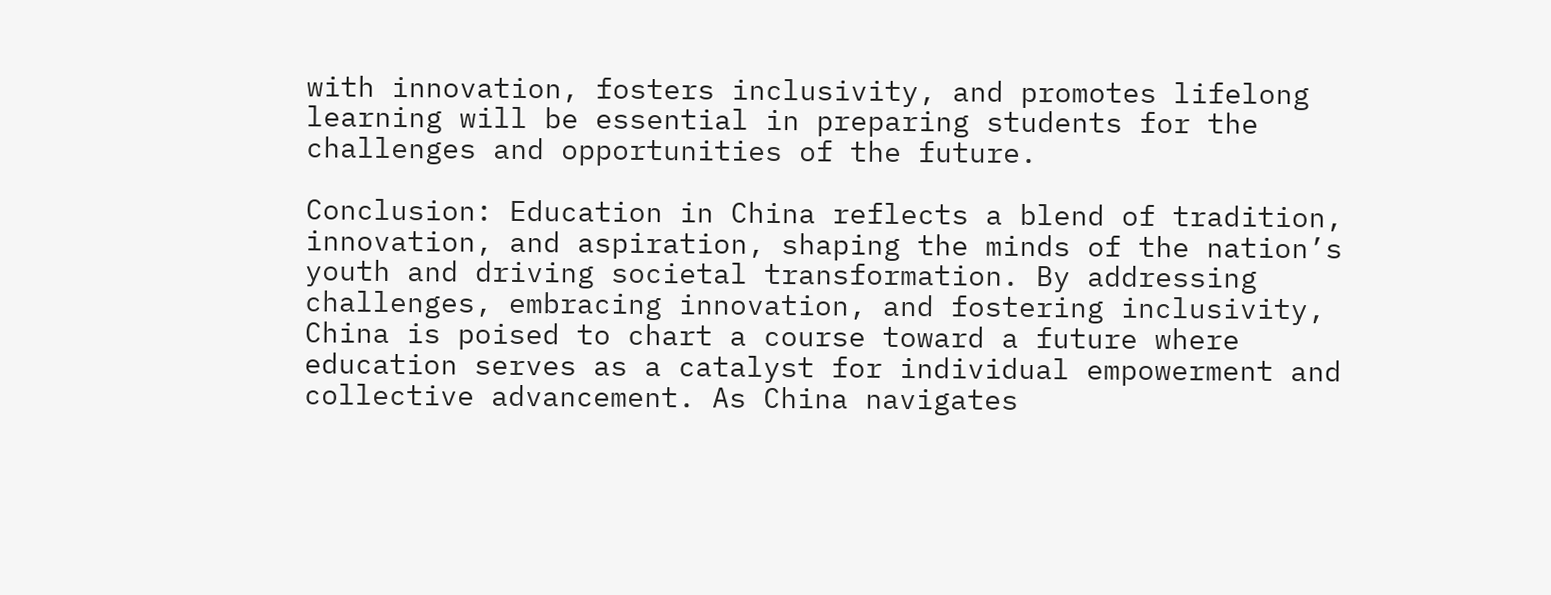with innovation, fosters inclusivity, and promotes lifelong learning will be essential in preparing students for the challenges and opportunities of the future.

Conclusion: Education in China reflects a blend of tradition, innovation, and aspiration, shaping the minds of the nation’s youth and driving societal transformation. By addressing challenges, embracing innovation, and fostering inclusivity, China is poised to chart a course toward a future where education serves as a catalyst for individual empowerment and collective advancement. As China navigates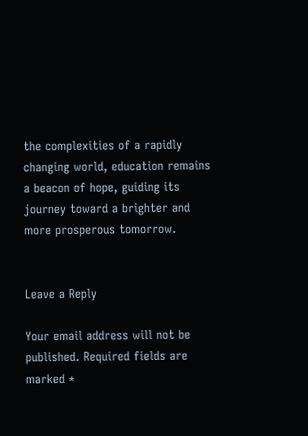the complexities of a rapidly changing world, education remains a beacon of hope, guiding its journey toward a brighter and more prosperous tomorrow.


Leave a Reply

Your email address will not be published. Required fields are marked *